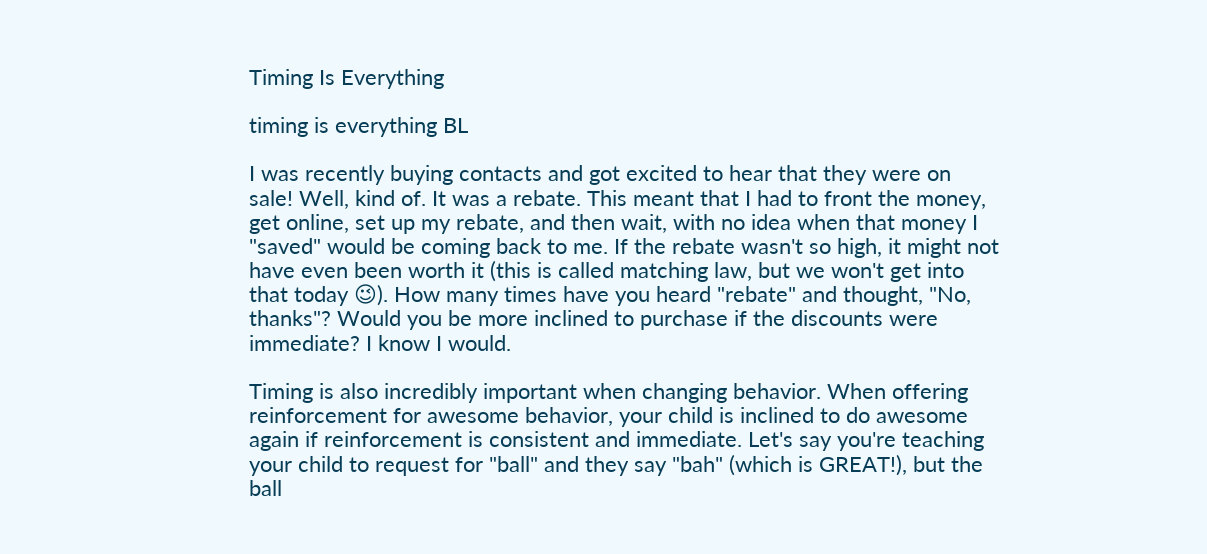Timing Is Everything

timing is everything BL

I was recently buying contacts and got excited to hear that they were on sale! Well, kind of. It was a rebate. This meant that I had to front the money, get online, set up my rebate, and then wait, with no idea when that money I "saved" would be coming back to me. If the rebate wasn't so high, it might not have even been worth it (this is called matching law, but we won't get into that today 😉). How many times have you heard "rebate" and thought, "No, thanks"? Would you be more inclined to purchase if the discounts were immediate? I know I would.

Timing is also incredibly important when changing behavior. When offering reinforcement for awesome behavior, your child is inclined to do awesome again if reinforcement is consistent and immediate. Let's say you're teaching your child to request for "ball" and they say "bah" (which is GREAT!), but the ball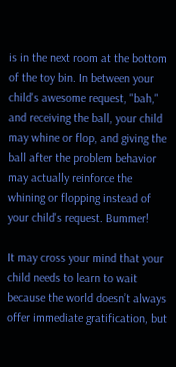is in the next room at the bottom of the toy bin. In between your child's awesome request, "bah," and receiving the ball, your child may whine or flop, and giving the ball after the problem behavior may actually reinforce the whining or flopping instead of your child's request. Bummer!

It may cross your mind that your child needs to learn to wait because the world doesn’t always offer immediate gratification, but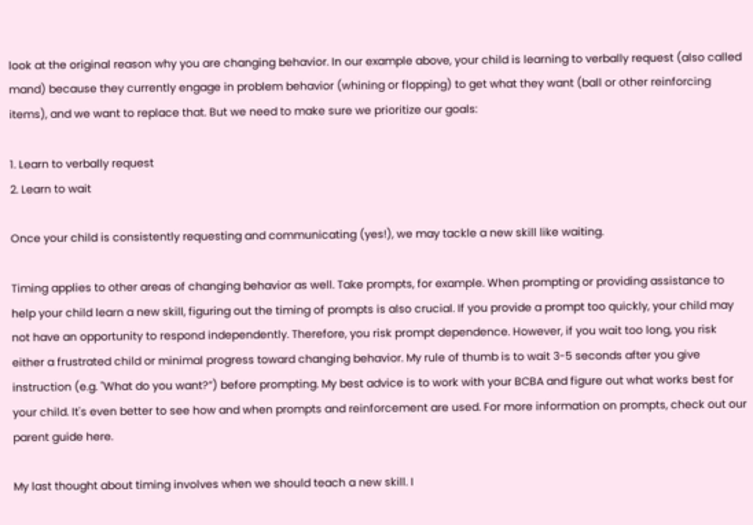look at the original reason why you are changing behavior. In our example above, your child is learning to verbally request (also called mand) because they currently engage in problem behavior (whining or flopping) to get what they want (ball or other reinforcing items), and we want to replace that. But we need to make sure we prioritize our goals:

1. Learn to verbally request
2. Learn to wait

Once your child is consistently requesting and communicating (yes!), we may tackle a new skill like waiting.

Timing applies to other areas of changing behavior as well. Take prompts, for example. When prompting or providing assistance to help your child learn a new skill, figuring out the timing of prompts is also crucial. If you provide a prompt too quickly, your child may not have an opportunity to respond independently. Therefore, you risk prompt dependence. However, if you wait too long, you risk either a frustrated child or minimal progress toward changing behavior. My rule of thumb is to wait 3-5 seconds after you give instruction (e.g. "What do you want?”) before prompting. My best advice is to work with your BCBA and figure out what works best for your child. It's even better to see how and when prompts and reinforcement are used. For more information on prompts, check out our parent guide here.

My last thought about timing involves when we should teach a new skill. I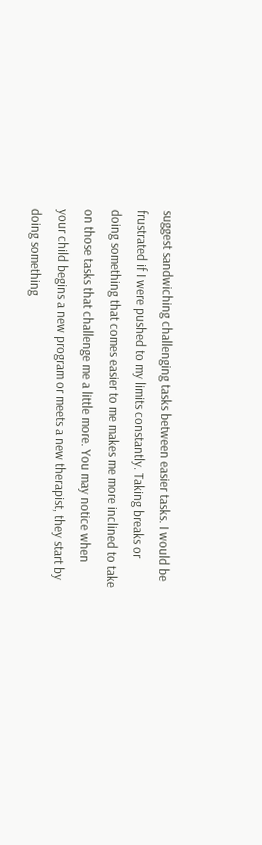suggest sandwiching challenging tasks between easier tasks. I would be frustrated if I were pushed to my limits constantly. Taking breaks or doing something that comes easier to me makes me more inclined to take on those tasks that challenge me a little more. You may notice when your child begins a new program or meets a new therapist, they start by doing something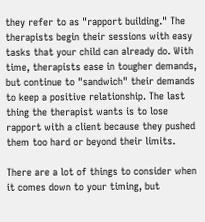they refer to as "rapport building." The therapists begin their sessions with easy tasks that your child can already do. With time, therapists ease in tougher demands, but continue to "sandwich" their demands to keep a positive relationship. The last thing the therapist wants is to lose rapport with a client because they pushed them too hard or beyond their limits.

There are a lot of things to consider when it comes down to your timing, but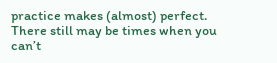practice makes (almost) perfect. There still may be times when you can’t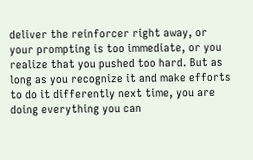deliver the reinforcer right away, or your prompting is too immediate, or you realize that you pushed too hard. But as long as you recognize it and make efforts to do it differently next time, you are doing everything you can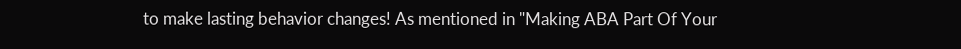to make lasting behavior changes! As mentioned in "Making ABA Part Of Your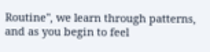Routine", we learn through patterns, and as you begin to feel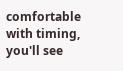comfortable with timing, you'll see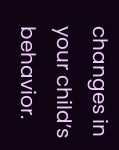changes in your child’s behavior.